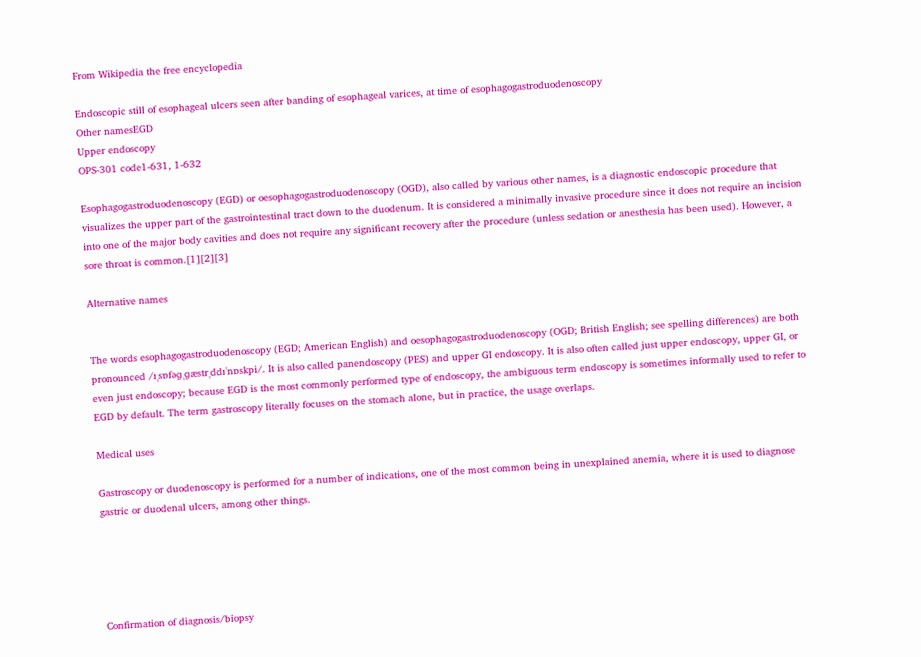From Wikipedia the free encyclopedia

Endoscopic still of esophageal ulcers seen after banding of esophageal varices, at time of esophagogastroduodenoscopy
Other namesEGD
Upper endoscopy
OPS-301 code1-631, 1-632

Esophagogastroduodenoscopy (EGD) or oesophagogastroduodenoscopy (OGD), also called by various other names, is a diagnostic endoscopic procedure that visualizes the upper part of the gastrointestinal tract down to the duodenum. It is considered a minimally invasive procedure since it does not require an incision into one of the major body cavities and does not require any significant recovery after the procedure (unless sedation or anesthesia has been used). However, a sore throat is common.[1][2][3]

Alternative names


The words esophagogastroduodenoscopy (EGD; American English) and oesophagogastroduodenoscopy (OGD; British English; see spelling differences) are both pronounced /ɪˌsɒfəɡˌɡæstrˌddɪˈnɒskpi/. It is also called panendoscopy (PES) and upper GI endoscopy. It is also often called just upper endoscopy, upper GI, or even just endoscopy; because EGD is the most commonly performed type of endoscopy, the ambiguous term endoscopy is sometimes informally used to refer to EGD by default. The term gastroscopy literally focuses on the stomach alone, but in practice, the usage overlaps.

Medical uses

Gastroscopy or duodenoscopy is performed for a number of indications, one of the most common being in unexplained anemia, where it is used to diagnose gastric or duodenal ulcers, among other things.





Confirmation of diagnosis/biopsy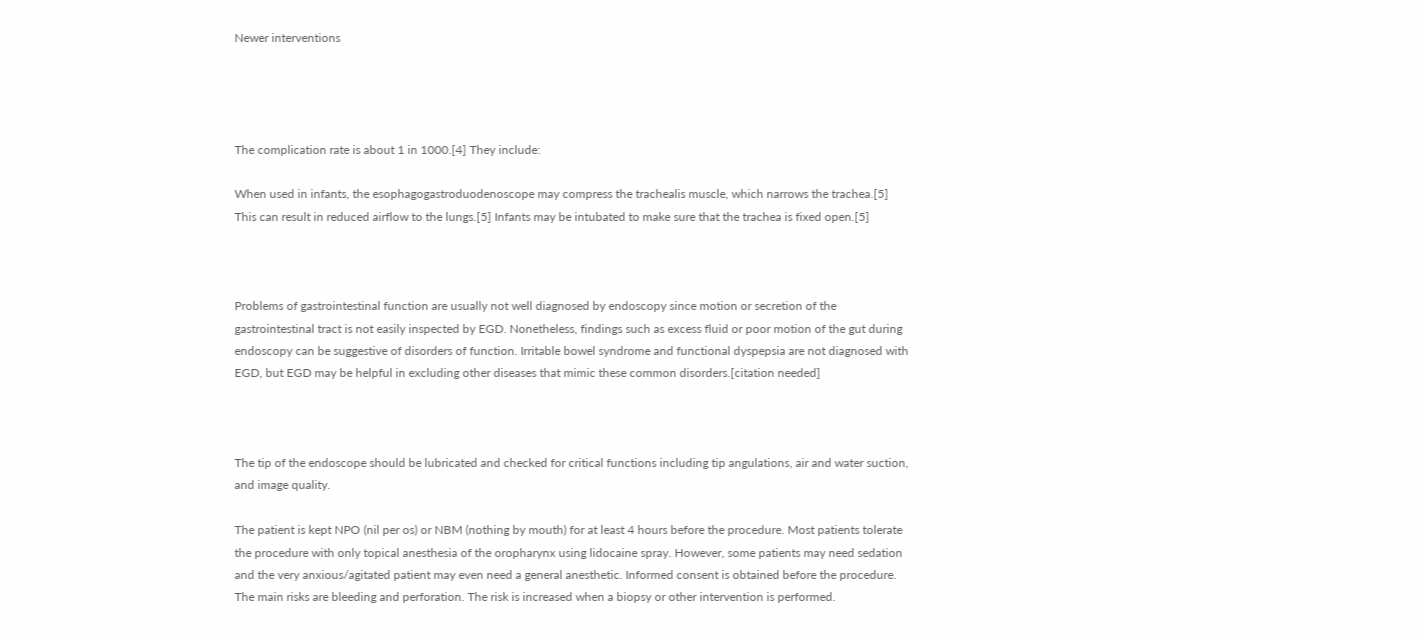Newer interventions




The complication rate is about 1 in 1000.[4] They include:

When used in infants, the esophagogastroduodenoscope may compress the trachealis muscle, which narrows the trachea.[5] This can result in reduced airflow to the lungs.[5] Infants may be intubated to make sure that the trachea is fixed open.[5]



Problems of gastrointestinal function are usually not well diagnosed by endoscopy since motion or secretion of the gastrointestinal tract is not easily inspected by EGD. Nonetheless, findings such as excess fluid or poor motion of the gut during endoscopy can be suggestive of disorders of function. Irritable bowel syndrome and functional dyspepsia are not diagnosed with EGD, but EGD may be helpful in excluding other diseases that mimic these common disorders.[citation needed]



The tip of the endoscope should be lubricated and checked for critical functions including tip angulations, air and water suction, and image quality.

The patient is kept NPO (nil per os) or NBM (nothing by mouth) for at least 4 hours before the procedure. Most patients tolerate the procedure with only topical anesthesia of the oropharynx using lidocaine spray. However, some patients may need sedation and the very anxious/agitated patient may even need a general anesthetic. Informed consent is obtained before the procedure. The main risks are bleeding and perforation. The risk is increased when a biopsy or other intervention is performed.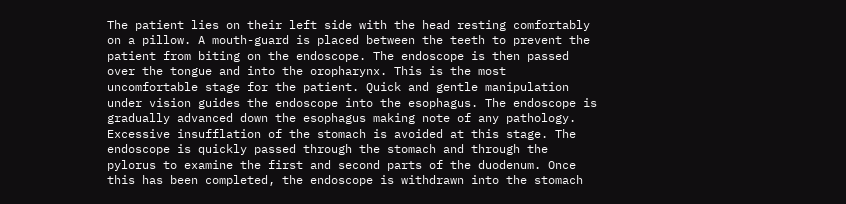The patient lies on their left side with the head resting comfortably on a pillow. A mouth-guard is placed between the teeth to prevent the patient from biting on the endoscope. The endoscope is then passed over the tongue and into the oropharynx. This is the most uncomfortable stage for the patient. Quick and gentle manipulation under vision guides the endoscope into the esophagus. The endoscope is gradually advanced down the esophagus making note of any pathology. Excessive insufflation of the stomach is avoided at this stage. The endoscope is quickly passed through the stomach and through the pylorus to examine the first and second parts of the duodenum. Once this has been completed, the endoscope is withdrawn into the stomach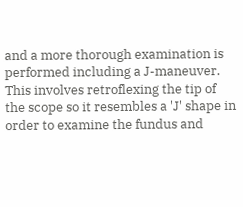and a more thorough examination is performed including a J-maneuver. This involves retroflexing the tip of the scope so it resembles a 'J' shape in order to examine the fundus and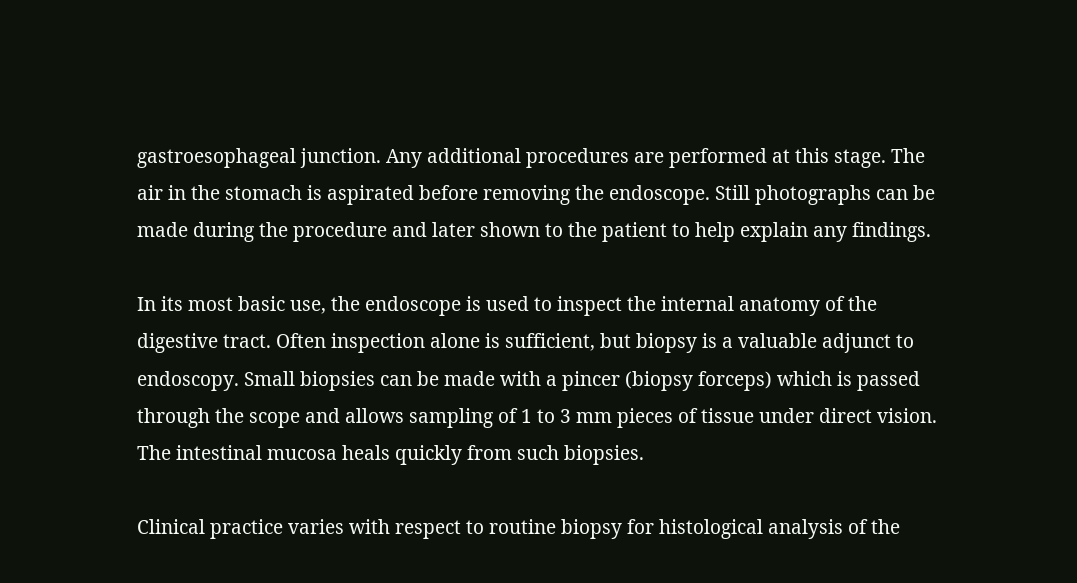gastroesophageal junction. Any additional procedures are performed at this stage. The air in the stomach is aspirated before removing the endoscope. Still photographs can be made during the procedure and later shown to the patient to help explain any findings.

In its most basic use, the endoscope is used to inspect the internal anatomy of the digestive tract. Often inspection alone is sufficient, but biopsy is a valuable adjunct to endoscopy. Small biopsies can be made with a pincer (biopsy forceps) which is passed through the scope and allows sampling of 1 to 3 mm pieces of tissue under direct vision. The intestinal mucosa heals quickly from such biopsies.

Clinical practice varies with respect to routine biopsy for histological analysis of the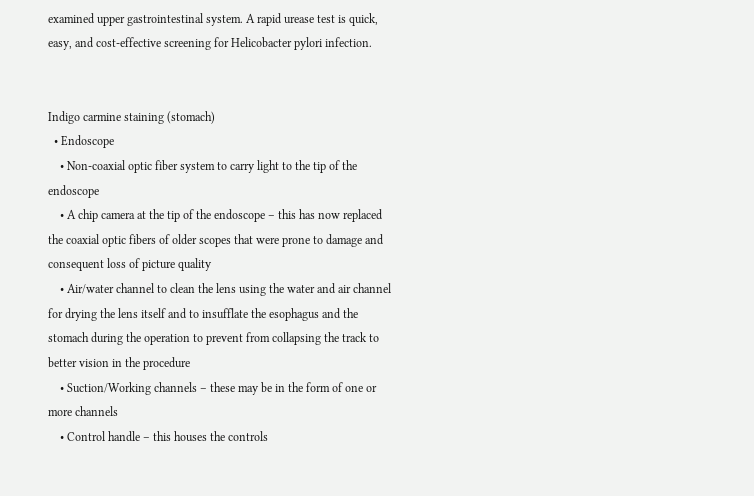examined upper gastrointestinal system. A rapid urease test is quick, easy, and cost-effective screening for Helicobacter pylori infection.


Indigo carmine staining (stomach)
  • Endoscope
    • Non-coaxial optic fiber system to carry light to the tip of the endoscope
    • A chip camera at the tip of the endoscope – this has now replaced the coaxial optic fibers of older scopes that were prone to damage and consequent loss of picture quality
    • Air/water channel to clean the lens using the water and air channel for drying the lens itself and to insufflate the esophagus and the stomach during the operation to prevent from collapsing the track to better vision in the procedure
    • Suction/Working channels – these may be in the form of one or more channels
    • Control handle – this houses the controls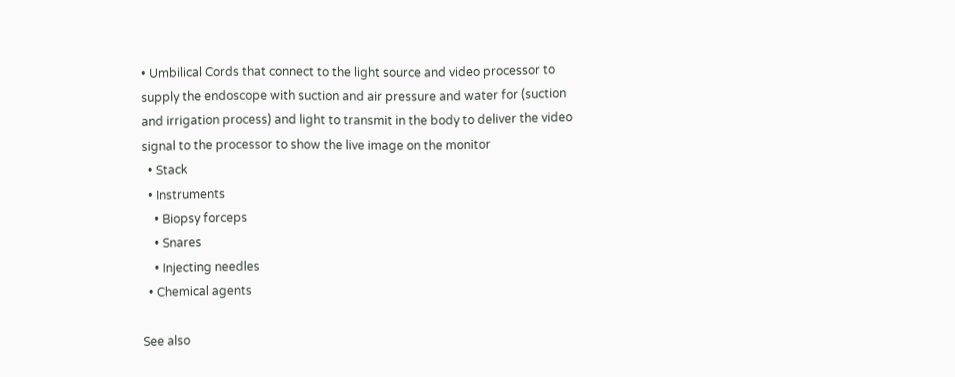• Umbilical Cords that connect to the light source and video processor to supply the endoscope with suction and air pressure and water for (suction and irrigation process) and light to transmit in the body to deliver the video signal to the processor to show the live image on the monitor
  • Stack
  • Instruments
    • Biopsy forceps
    • Snares
    • Injecting needles
  • Chemical agents

See also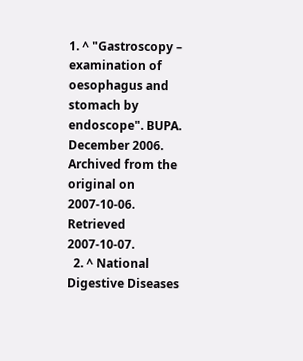1. ^ "Gastroscopy – examination of oesophagus and stomach by endoscope". BUPA. December 2006. Archived from the original on 2007-10-06. Retrieved 2007-10-07.
  2. ^ National Digestive Diseases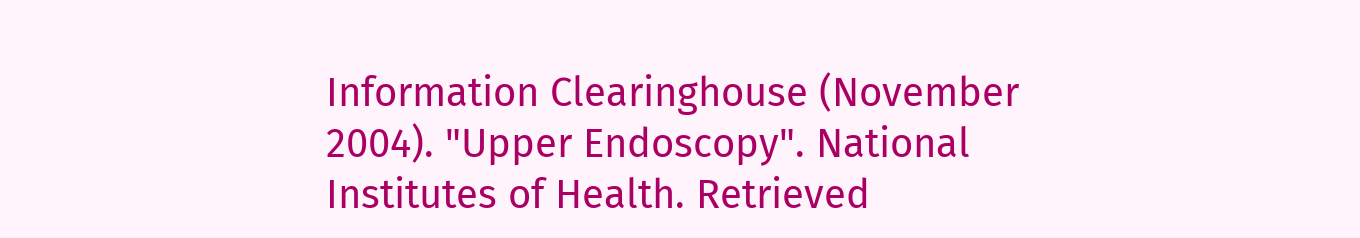Information Clearinghouse (November 2004). "Upper Endoscopy". National Institutes of Health. Retrieved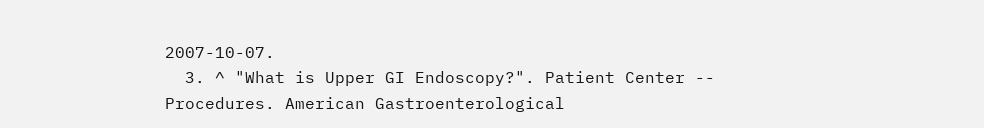2007-10-07.
  3. ^ "What is Upper GI Endoscopy?". Patient Center -- Procedures. American Gastroenterological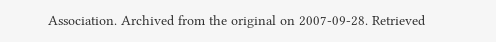Association. Archived from the original on 2007-09-28. Retrieved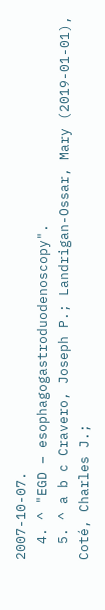2007-10-07.
  4. ^ "EGD – esophagogastroduodenoscopy".
  5. ^ a b c Cravero, Joseph P.; Landrigan-Ossar, Mary (2019-01-01), Coté, Charles J.;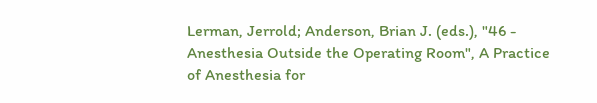Lerman, Jerrold; Anderson, Brian J. (eds.), "46 - Anesthesia Outside the Operating Room", A Practice of Anesthesia for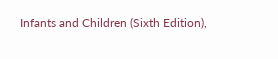Infants and Children (Sixth Edition),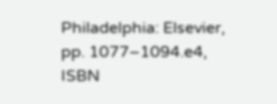Philadelphia: Elsevier, pp. 1077–1094.e4, ISBN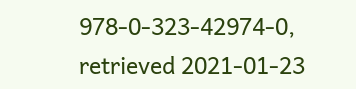978-0-323-42974-0, retrieved 2021-01-23